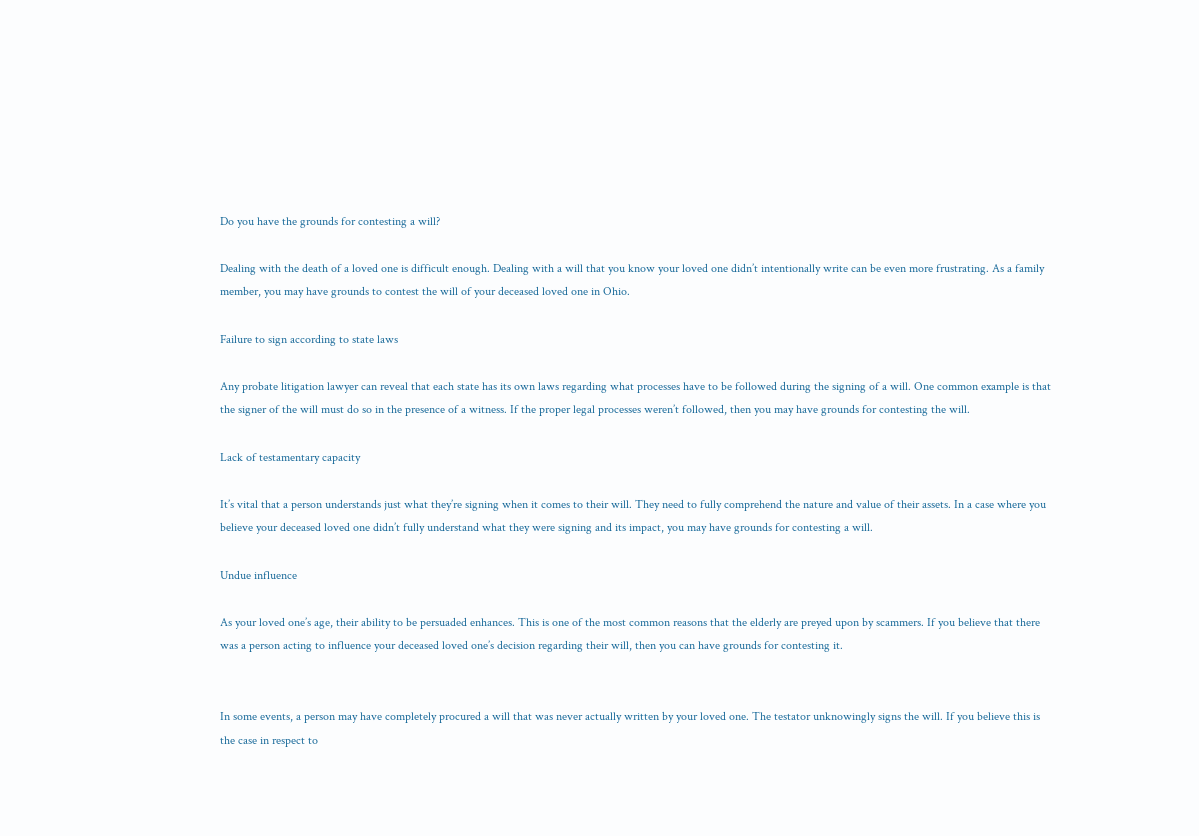Do you have the grounds for contesting a will?

Dealing with the death of a loved one is difficult enough. Dealing with a will that you know your loved one didn’t intentionally write can be even more frustrating. As a family member, you may have grounds to contest the will of your deceased loved one in Ohio.

Failure to sign according to state laws

Any probate litigation lawyer can reveal that each state has its own laws regarding what processes have to be followed during the signing of a will. One common example is that the signer of the will must do so in the presence of a witness. If the proper legal processes weren’t followed, then you may have grounds for contesting the will.

Lack of testamentary capacity

It’s vital that a person understands just what they’re signing when it comes to their will. They need to fully comprehend the nature and value of their assets. In a case where you believe your deceased loved one didn’t fully understand what they were signing and its impact, you may have grounds for contesting a will.

Undue influence

As your loved one’s age, their ability to be persuaded enhances. This is one of the most common reasons that the elderly are preyed upon by scammers. If you believe that there was a person acting to influence your deceased loved one’s decision regarding their will, then you can have grounds for contesting it.


In some events, a person may have completely procured a will that was never actually written by your loved one. The testator unknowingly signs the will. If you believe this is the case in respect to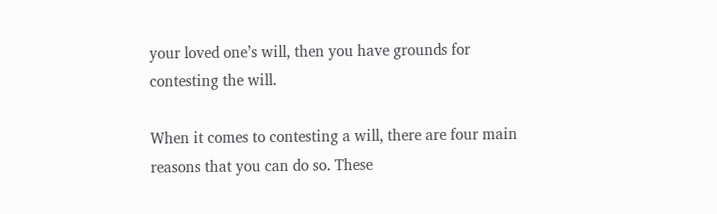your loved one’s will, then you have grounds for contesting the will.

When it comes to contesting a will, there are four main reasons that you can do so. These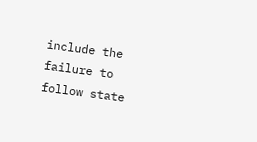include the failure to follow state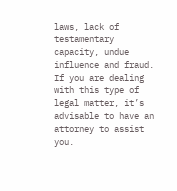laws, lack of testamentary capacity, undue influence and fraud. If you are dealing with this type of legal matter, it’s advisable to have an attorney to assist you.